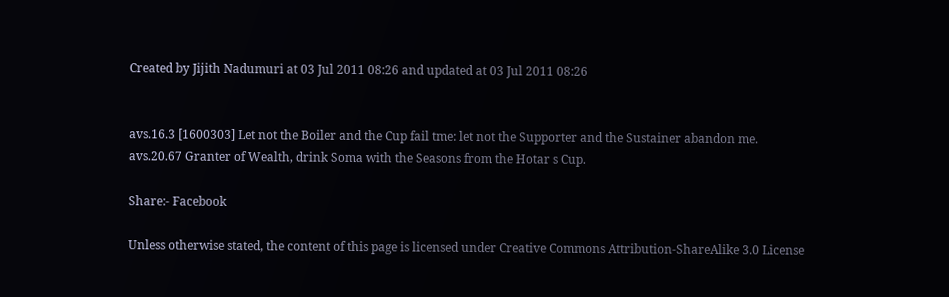Created by Jijith Nadumuri at 03 Jul 2011 08:26 and updated at 03 Jul 2011 08:26


avs.16.3 [1600303] Let not the Boiler and the Cup fail tme: let not the Supporter and the Sustainer abandon me.
avs.20.67 Granter of Wealth, drink Soma with the Seasons from the Hotar s Cup.

Share:- Facebook

Unless otherwise stated, the content of this page is licensed under Creative Commons Attribution-ShareAlike 3.0 License